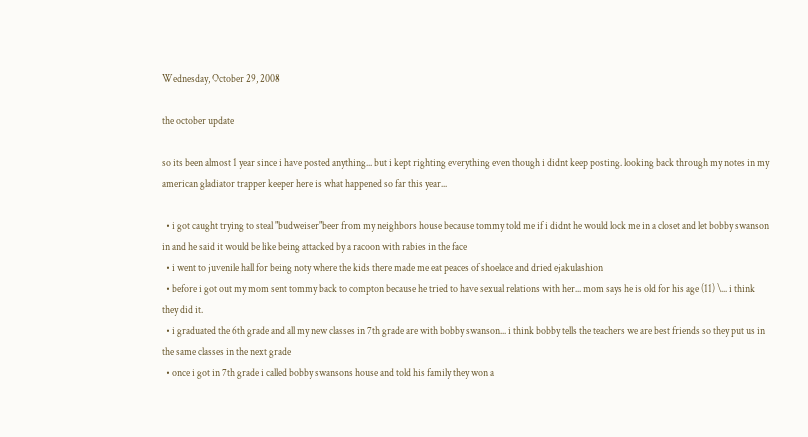Wednesday, October 29, 2008

the october update

so its been almost 1 year since i have posted anything... but i kept righting everything even though i didnt keep posting. looking back through my notes in my american gladiator trapper keeper here is what happened so far this year...

  • i got caught trying to steal "budweiser"beer from my neighbors house because tommy told me if i didnt he would lock me in a closet and let bobby swanson in and he said it would be like being attacked by a racoon with rabies in the face
  • i went to juvenile hall for being noty where the kids there made me eat peaces of shoelace and dried ejakulashion
  • before i got out my mom sent tommy back to compton because he tried to have sexual relations with her... mom says he is old for his age (11) \... i think they did it.
  • i graduated the 6th grade and all my new classes in 7th grade are with bobby swanson... i think bobby tells the teachers we are best friends so they put us in the same classes in the next grade
  • once i got in 7th grade i called bobby swansons house and told his family they won a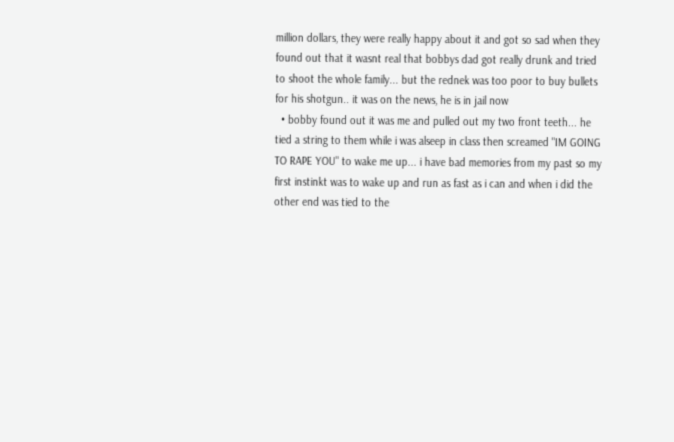million dollars, they were really happy about it and got so sad when they found out that it wasnt real that bobbys dad got really drunk and tried to shoot the whole family... but the rednek was too poor to buy bullets for his shotgun.. it was on the news, he is in jail now
  • bobby found out it was me and pulled out my two front teeth... he tied a string to them while i was alseep in class then screamed "IM GOING TO RAPE YOU" to wake me up... i have bad memories from my past so my first instinkt was to wake up and run as fast as i can and when i did the other end was tied to the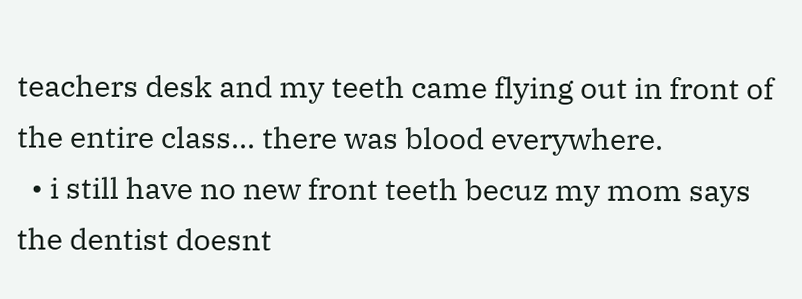teachers desk and my teeth came flying out in front of the entire class... there was blood everywhere.
  • i still have no new front teeth becuz my mom says the dentist doesnt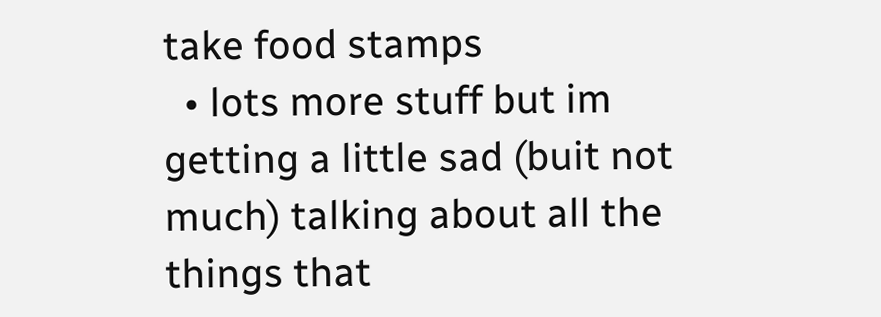take food stamps
  • lots more stuff but im getting a little sad (buit not much) talking about all the things that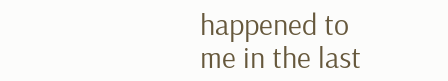happened to me in the last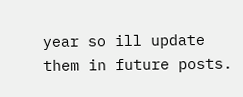year so ill update them in future posts.